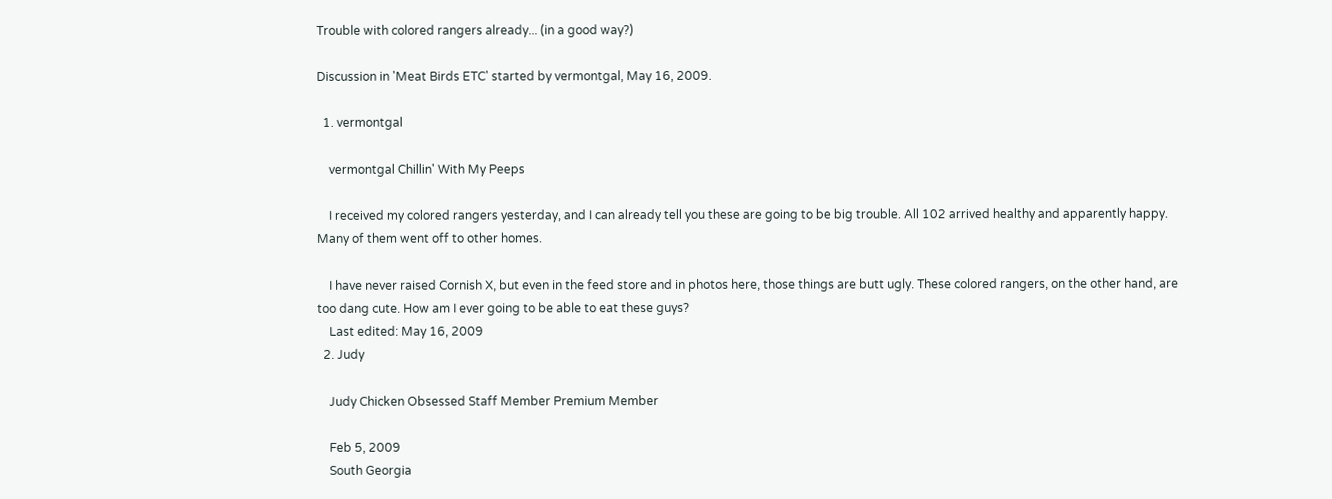Trouble with colored rangers already... (in a good way?)

Discussion in 'Meat Birds ETC' started by vermontgal, May 16, 2009.

  1. vermontgal

    vermontgal Chillin' With My Peeps

    I received my colored rangers yesterday, and I can already tell you these are going to be big trouble. All 102 arrived healthy and apparently happy. Many of them went off to other homes.

    I have never raised Cornish X, but even in the feed store and in photos here, those things are butt ugly. These colored rangers, on the other hand, are too dang cute. How am I ever going to be able to eat these guys?
    Last edited: May 16, 2009
  2. Judy

    Judy Chicken Obsessed Staff Member Premium Member

    Feb 5, 2009
    South Georgia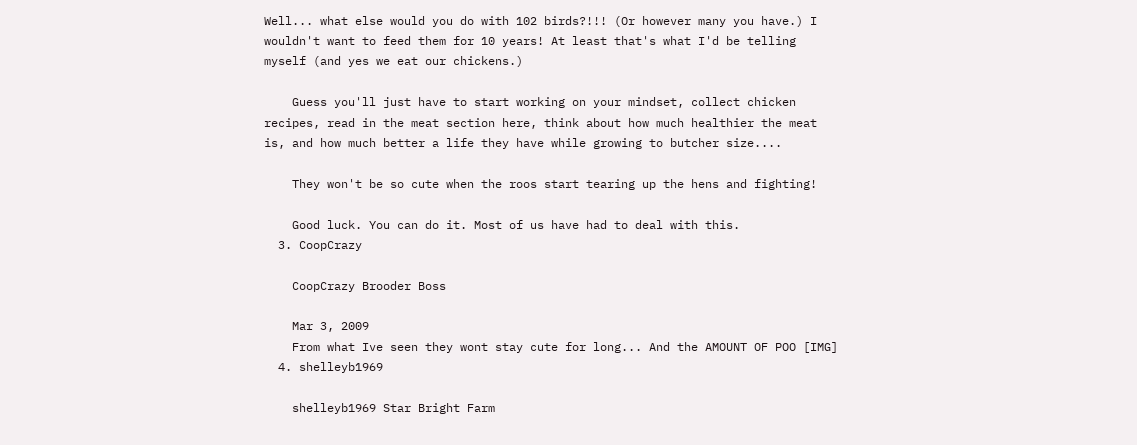Well... what else would you do with 102 birds?!!! (Or however many you have.) I wouldn't want to feed them for 10 years! At least that's what I'd be telling myself (and yes we eat our chickens.)

    Guess you'll just have to start working on your mindset, collect chicken recipes, read in the meat section here, think about how much healthier the meat is, and how much better a life they have while growing to butcher size....

    They won't be so cute when the roos start tearing up the hens and fighting!

    Good luck. You can do it. Most of us have had to deal with this.
  3. CoopCrazy

    CoopCrazy Brooder Boss

    Mar 3, 2009
    From what Ive seen they wont stay cute for long... And the AMOUNT OF POO [IMG]
  4. shelleyb1969

    shelleyb1969 Star Bright Farm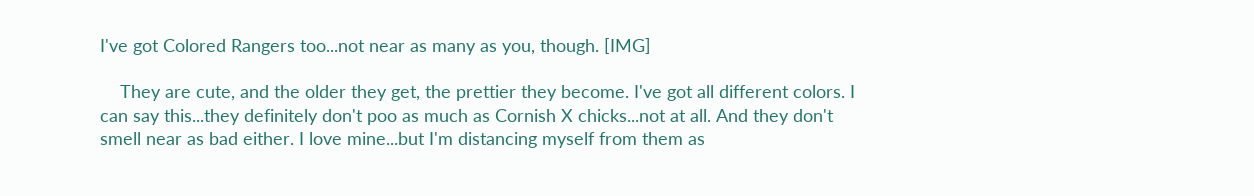I've got Colored Rangers too...not near as many as you, though. [IMG]

    They are cute, and the older they get, the prettier they become. I've got all different colors. I can say this...they definitely don't poo as much as Cornish X chicks...not at all. And they don't smell near as bad either. I love mine...but I'm distancing myself from them as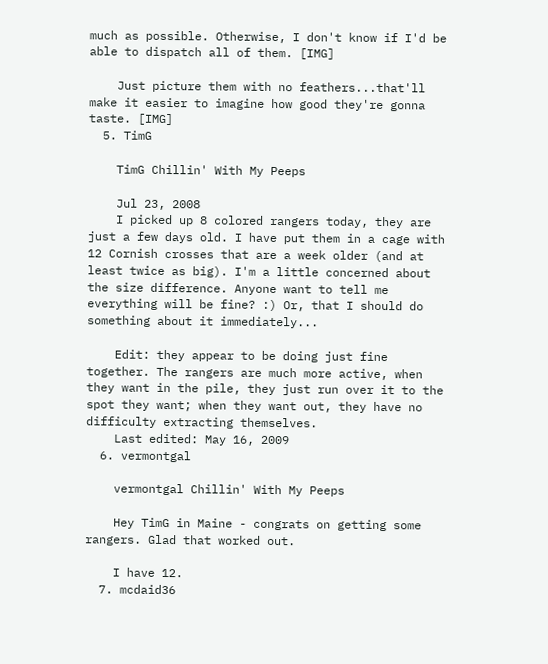much as possible. Otherwise, I don't know if I'd be able to dispatch all of them. [IMG]

    Just picture them with no feathers...that'll make it easier to imagine how good they're gonna taste. [IMG]
  5. TimG

    TimG Chillin' With My Peeps

    Jul 23, 2008
    I picked up 8 colored rangers today, they are just a few days old. I have put them in a cage with 12 Cornish crosses that are a week older (and at least twice as big). I'm a little concerned about the size difference. Anyone want to tell me everything will be fine? :) Or, that I should do something about it immediately...

    Edit: they appear to be doing just fine together. The rangers are much more active, when they want in the pile, they just run over it to the spot they want; when they want out, they have no difficulty extracting themselves.
    Last edited: May 16, 2009
  6. vermontgal

    vermontgal Chillin' With My Peeps

    Hey TimG in Maine - congrats on getting some rangers. Glad that worked out.

    I have 12.
  7. mcdaid36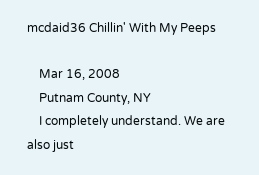mcdaid36 Chillin' With My Peeps

    Mar 16, 2008
    Putnam County, NY
    I completely understand. We are also just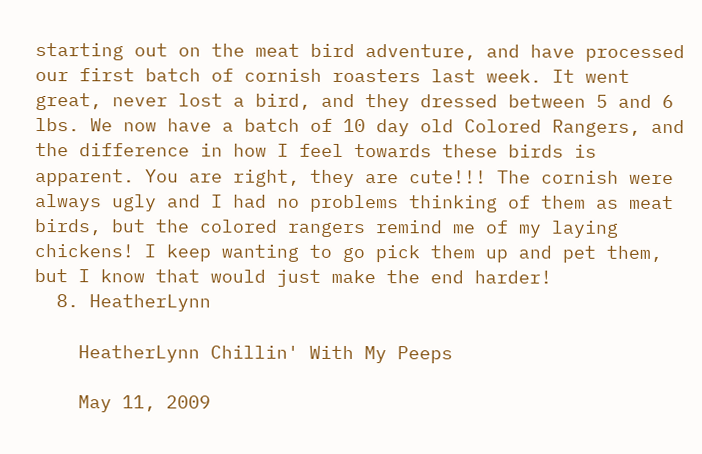starting out on the meat bird adventure, and have processed our first batch of cornish roasters last week. It went great, never lost a bird, and they dressed between 5 and 6 lbs. We now have a batch of 10 day old Colored Rangers, and the difference in how I feel towards these birds is apparent. You are right, they are cute!!! The cornish were always ugly and I had no problems thinking of them as meat birds, but the colored rangers remind me of my laying chickens! I keep wanting to go pick them up and pet them, but I know that would just make the end harder!
  8. HeatherLynn

    HeatherLynn Chillin' With My Peeps

    May 11, 2009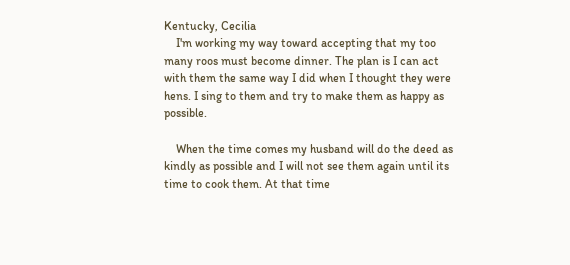Kentucky, Cecilia
    I'm working my way toward accepting that my too many roos must become dinner. The plan is I can act with them the same way I did when I thought they were hens. I sing to them and try to make them as happy as possible.

    When the time comes my husband will do the deed as kindly as possible and I will not see them again until its time to cook them. At that time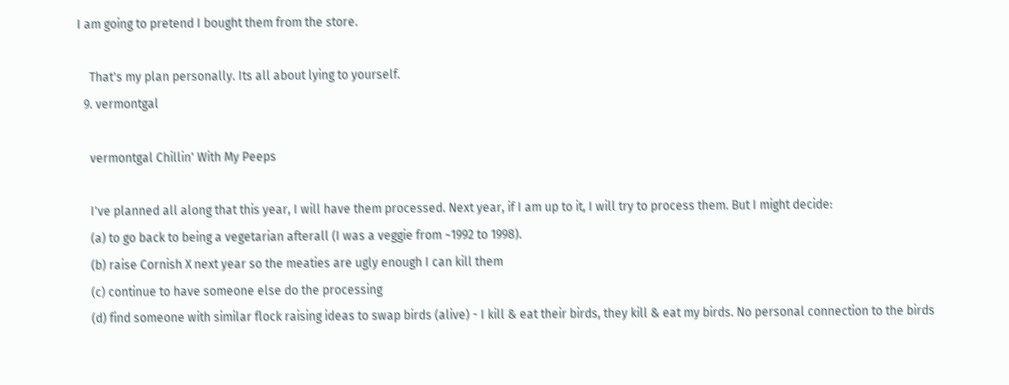I am going to pretend I bought them from the store.

    That's my plan personally. Its all about lying to yourself.
  9. vermontgal

    vermontgal Chillin' With My Peeps

    I've planned all along that this year, I will have them processed. Next year, if I am up to it, I will try to process them. But I might decide:
    (a) to go back to being a vegetarian afterall (I was a veggie from ~1992 to 1998).
    (b) raise Cornish X next year so the meaties are ugly enough I can kill them
    (c) continue to have someone else do the processing
    (d) find someone with similar flock raising ideas to swap birds (alive) - I kill & eat their birds, they kill & eat my birds. No personal connection to the birds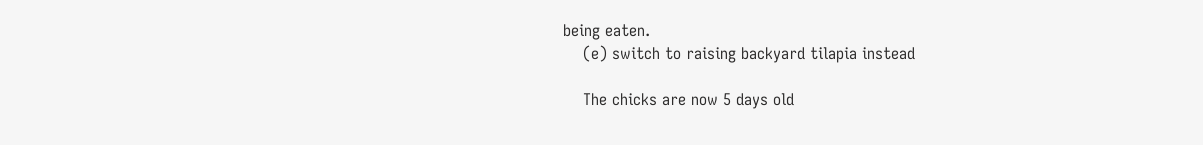being eaten.
    (e) switch to raising backyard tilapia instead

    The chicks are now 5 days old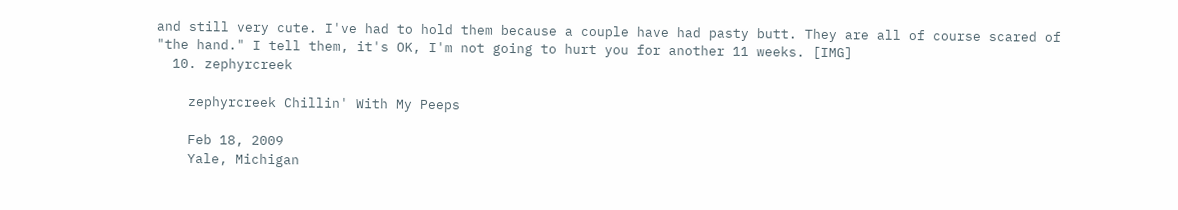and still very cute. I've had to hold them because a couple have had pasty butt. They are all of course scared of "the hand." I tell them, it's OK, I'm not going to hurt you for another 11 weeks. [IMG]
  10. zephyrcreek

    zephyrcreek Chillin' With My Peeps

    Feb 18, 2009
    Yale, Michigan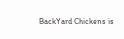BackYard Chickens is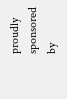proudly sponsored by